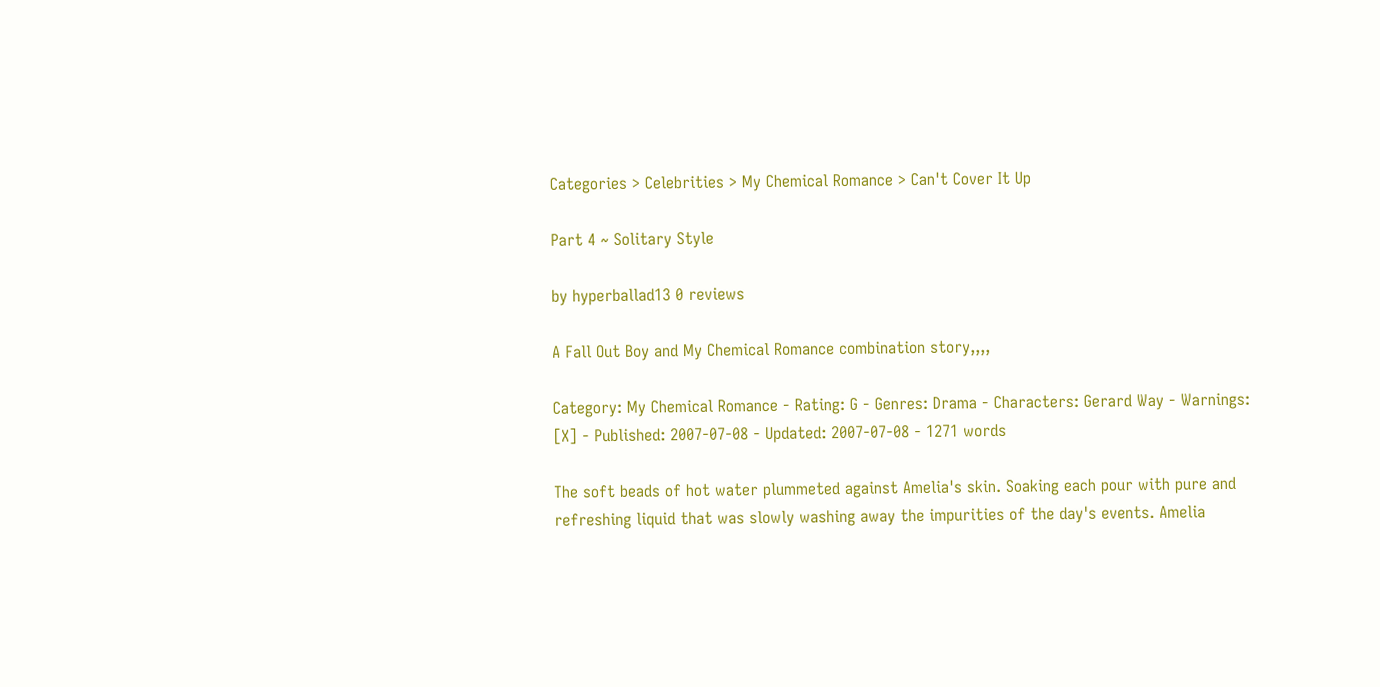Categories > Celebrities > My Chemical Romance > Can't Cover It Up

Part 4 ~ Solitary Style

by hyperballad13 0 reviews

A Fall Out Boy and My Chemical Romance combination story,,,,

Category: My Chemical Romance - Rating: G - Genres: Drama - Characters: Gerard Way - Warnings: [X] - Published: 2007-07-08 - Updated: 2007-07-08 - 1271 words

The soft beads of hot water plummeted against Amelia's skin. Soaking each pour with pure and refreshing liquid that was slowly washing away the impurities of the day's events. Amelia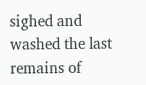sighed and washed the last remains of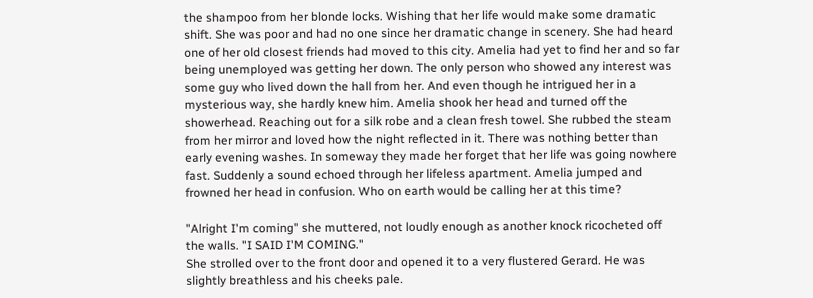the shampoo from her blonde locks. Wishing that her life would make some dramatic shift. She was poor and had no one since her dramatic change in scenery. She had heard one of her old closest friends had moved to this city. Amelia had yet to find her and so far being unemployed was getting her down. The only person who showed any interest was some guy who lived down the hall from her. And even though he intrigued her in a mysterious way, she hardly knew him. Amelia shook her head and turned off the showerhead. Reaching out for a silk robe and a clean fresh towel. She rubbed the steam from her mirror and loved how the night reflected in it. There was nothing better than early evening washes. In someway they made her forget that her life was going nowhere fast. Suddenly a sound echoed through her lifeless apartment. Amelia jumped and frowned her head in confusion. Who on earth would be calling her at this time?

"Alright I'm coming" she muttered, not loudly enough as another knock ricocheted off the walls. "I SAID I'M COMING."
She strolled over to the front door and opened it to a very flustered Gerard. He was slightly breathless and his cheeks pale.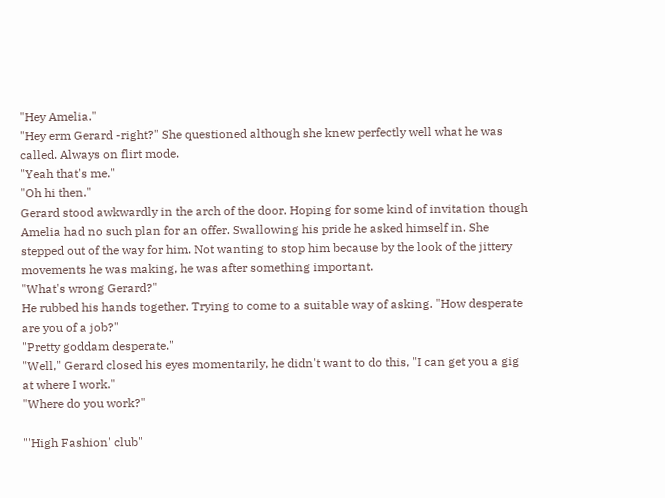"Hey Amelia."
"Hey erm Gerard -right?" She questioned although she knew perfectly well what he was called. Always on flirt mode.
"Yeah that's me."
"Oh hi then."
Gerard stood awkwardly in the arch of the door. Hoping for some kind of invitation though Amelia had no such plan for an offer. Swallowing his pride he asked himself in. She stepped out of the way for him. Not wanting to stop him because by the look of the jittery movements he was making, he was after something important.
"What's wrong Gerard?"
He rubbed his hands together. Trying to come to a suitable way of asking. "How desperate are you of a job?"
"Pretty goddam desperate."
"Well," Gerard closed his eyes momentarily, he didn't want to do this, "I can get you a gig at where I work."
"Where do you work?"

"'High Fashion' club"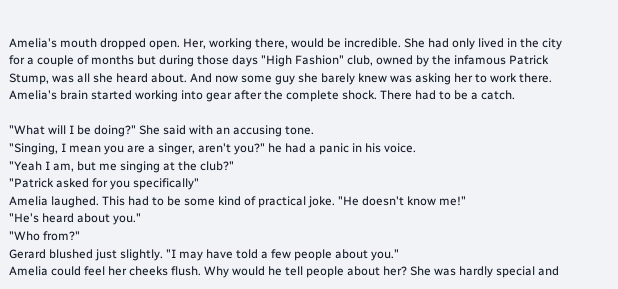Amelia's mouth dropped open. Her, working there, would be incredible. She had only lived in the city for a couple of months but during those days "High Fashion" club, owned by the infamous Patrick Stump, was all she heard about. And now some guy she barely knew was asking her to work there. Amelia's brain started working into gear after the complete shock. There had to be a catch.

"What will I be doing?" She said with an accusing tone.
"Singing, I mean you are a singer, aren't you?" he had a panic in his voice.
"Yeah I am, but me singing at the club?"
"Patrick asked for you specifically"
Amelia laughed. This had to be some kind of practical joke. "He doesn't know me!"
"He's heard about you."
"Who from?"
Gerard blushed just slightly. "I may have told a few people about you."
Amelia could feel her cheeks flush. Why would he tell people about her? She was hardly special and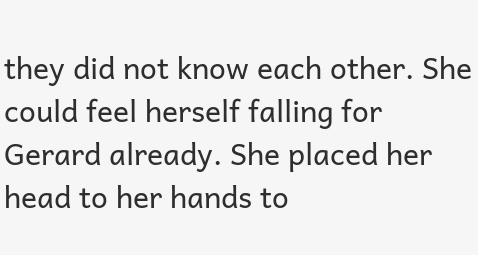they did not know each other. She could feel herself falling for Gerard already. She placed her head to her hands to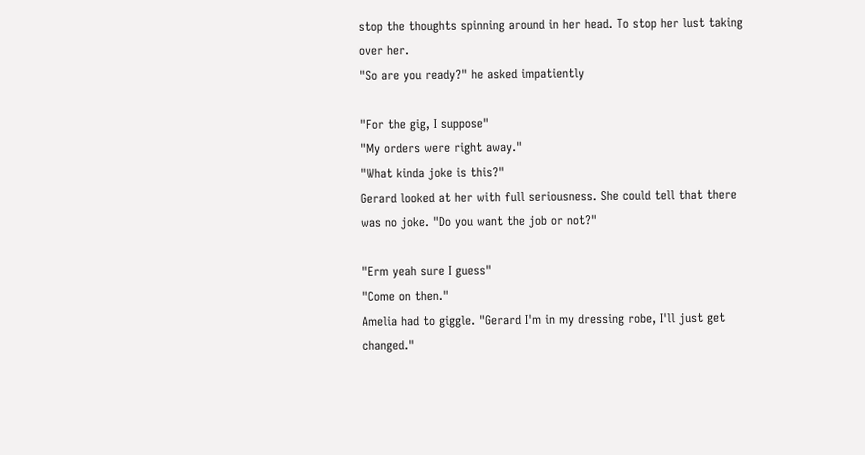stop the thoughts spinning around in her head. To stop her lust taking over her.
"So are you ready?" he asked impatiently

"For the gig, I suppose"
"My orders were right away."
"What kinda joke is this?"
Gerard looked at her with full seriousness. She could tell that there was no joke. "Do you want the job or not?"

"Erm yeah sure I guess"
"Come on then."
Amelia had to giggle. "Gerard I'm in my dressing robe, I'll just get changed."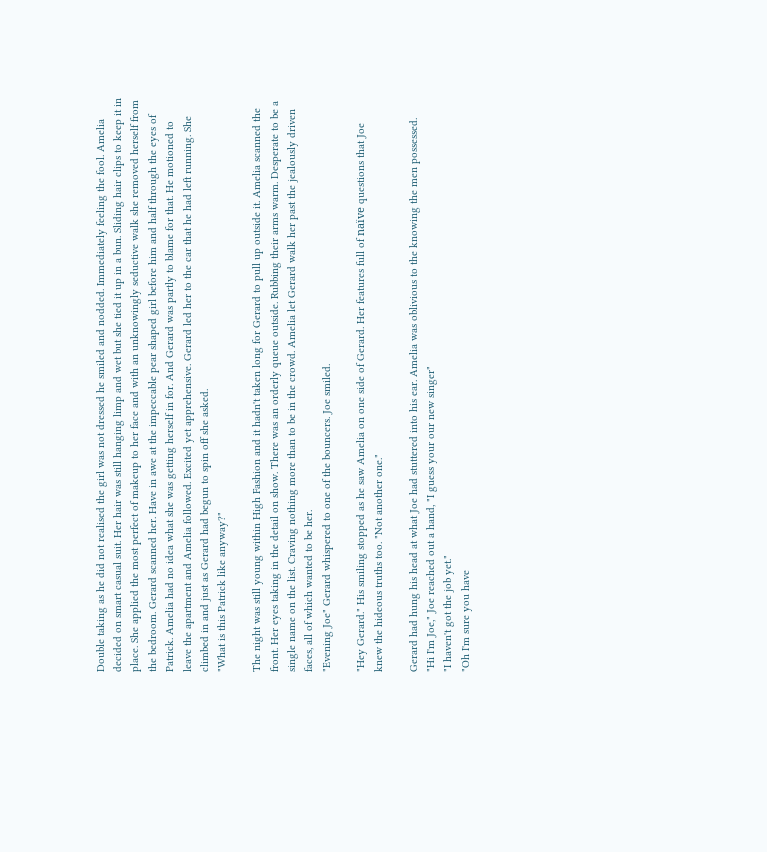Double taking as he did not realised the girl was not dressed he smiled and nodded. Immediately feeling the fool. Amelia decided on smart casual suit. Her hair was still hanging limp and wet but she tied it up in a bun. Sliding hair clips to keep it in place. She applied the most perfect of makeup to her face and with an unknowingly seductive walk she removed herself from the bedroom. Gerard scanned her. Have in awe at the impeccable pear shaped girl before him and half through the eyes of Patrick. Amelia had no idea what she was getting herself in for. And Gerard was partly to blame for that. He motioned to leave the apartment and Amelia followed. Excited yet apprehensive. Gerard led her to the car that he had left running. She climbed in and just as Gerard had begun to spin off she asked.
"What is this Patrick like anyway?"

The night was still young within High Fashion and it hadn't taken long for Gerard to pull up outside it. Amelia scanned the front. Her eyes taking in the detail on show. There was an orderly queue outside. Rubbing their arms warm. Desperate to be a single name on the list. Craving nothing more than to be in the crowd. Amelia let Gerard walk her past the jealously driven faces, all of which wanted to be her.
"Evening Joe" Gerard whispered to one of the bouncers. Joe smiled.

"Hey Gerard." His smiling stopped as he saw Amelia on one side of Gerard. Her features full of naïve questions that Joe knew the hideous truths too. "Not another one."

Gerard had hung his head at what Joe had stuttered into his ear. Amelia was oblivious to the knowing the men possessed.
"Hi I'm Joe," Joe reached out a hand, "I guess your our new singer"
"I haven't got the job yet."
"Oh I'm sure you have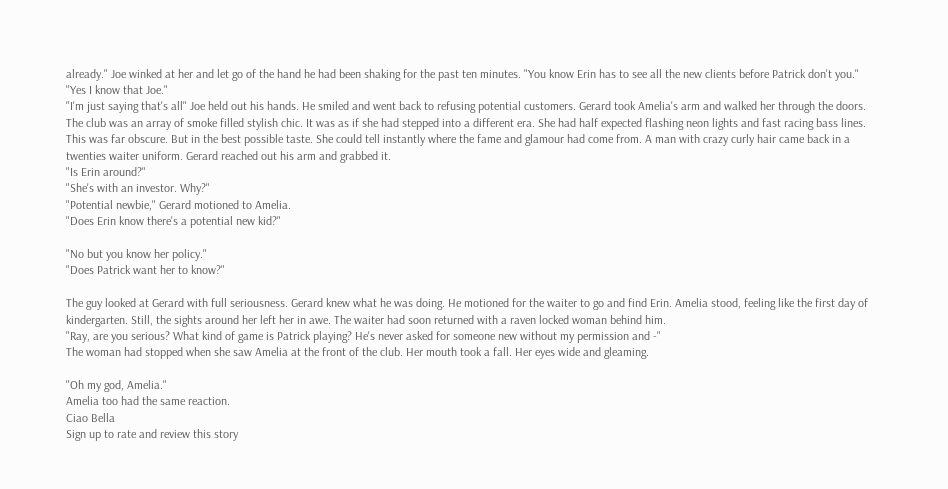already." Joe winked at her and let go of the hand he had been shaking for the past ten minutes. "You know Erin has to see all the new clients before Patrick don't you."
"Yes I know that Joe."
"I'm just saying that's all" Joe held out his hands. He smiled and went back to refusing potential customers. Gerard took Amelia's arm and walked her through the doors. The club was an array of smoke filled stylish chic. It was as if she had stepped into a different era. She had half expected flashing neon lights and fast racing bass lines. This was far obscure. But in the best possible taste. She could tell instantly where the fame and glamour had come from. A man with crazy curly hair came back in a twenties waiter uniform. Gerard reached out his arm and grabbed it.
"Is Erin around?"
"She's with an investor. Why?"
"Potential newbie," Gerard motioned to Amelia.
"Does Erin know there's a potential new kid?"

"No but you know her policy."
"Does Patrick want her to know?"

The guy looked at Gerard with full seriousness. Gerard knew what he was doing. He motioned for the waiter to go and find Erin. Amelia stood, feeling like the first day of kindergarten. Still, the sights around her left her in awe. The waiter had soon returned with a raven locked woman behind him.
"Ray, are you serious? What kind of game is Patrick playing? He's never asked for someone new without my permission and -"
The woman had stopped when she saw Amelia at the front of the club. Her mouth took a fall. Her eyes wide and gleaming.

"Oh my god, Amelia."
Amelia too had the same reaction.
Ciao Bella
Sign up to rate and review this story